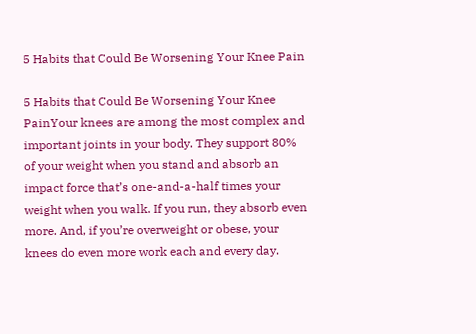5 Habits that Could Be Worsening Your Knee Pain

5 Habits that Could Be Worsening Your Knee PainYour knees are among the most complex and important joints in your body. They support 80% of your weight when you stand and absorb an impact force that’s one-and-a-half times your weight when you walk. If you run, they absorb even more. And, if you’re overweight or obese, your knees do even more work each and every day.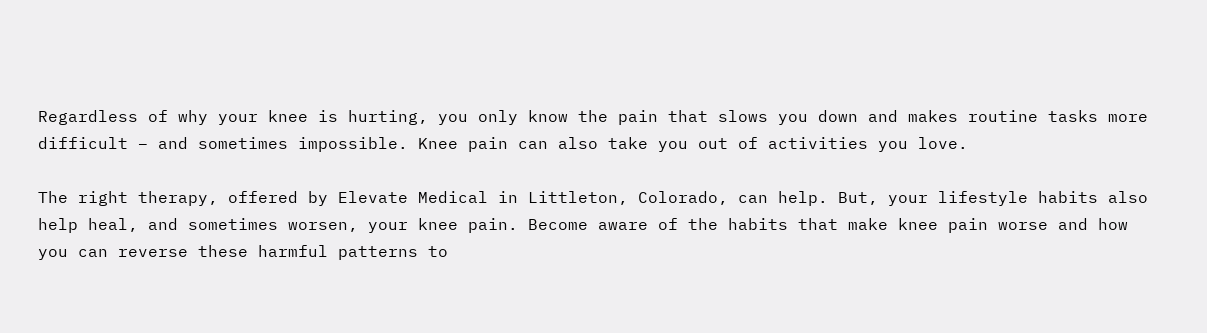Regardless of why your knee is hurting, you only know the pain that slows you down and makes routine tasks more difficult – and sometimes impossible. Knee pain can also take you out of activities you love.

The right therapy, offered by Elevate Medical in Littleton, Colorado, can help. But, your lifestyle habits also help heal, and sometimes worsen, your knee pain. Become aware of the habits that make knee pain worse and how you can reverse these harmful patterns to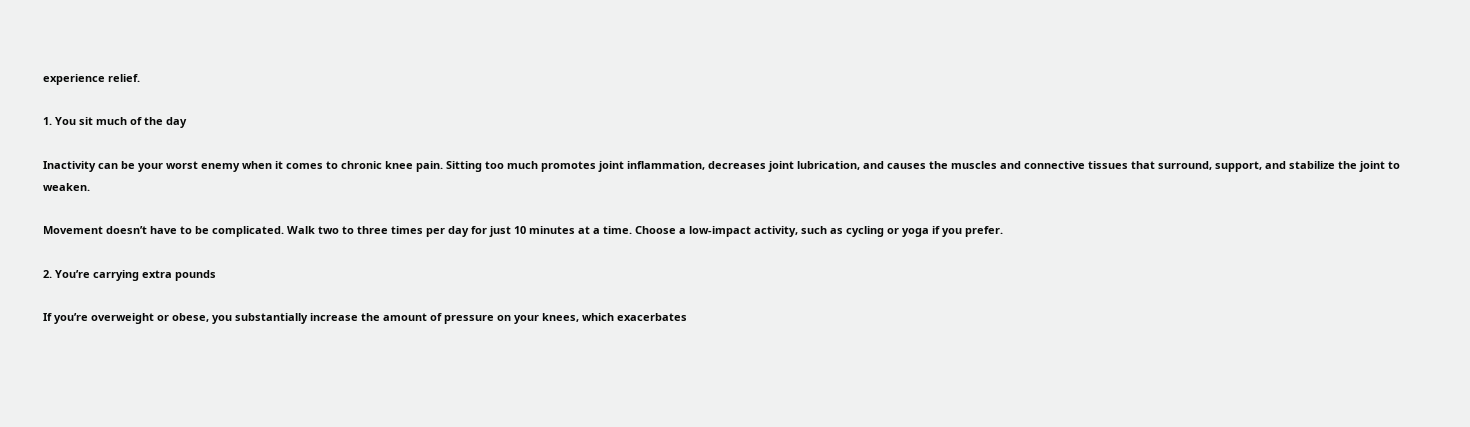experience relief.

1. You sit much of the day

Inactivity can be your worst enemy when it comes to chronic knee pain. Sitting too much promotes joint inflammation, decreases joint lubrication, and causes the muscles and connective tissues that surround, support, and stabilize the joint to weaken.

Movement doesn’t have to be complicated. Walk two to three times per day for just 10 minutes at a time. Choose a low-impact activity, such as cycling or yoga if you prefer.

2. You’re carrying extra pounds

If you’re overweight or obese, you substantially increase the amount of pressure on your knees, which exacerbates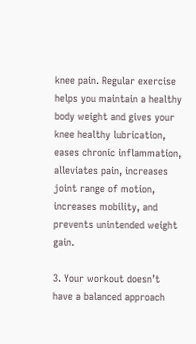knee pain. Regular exercise helps you maintain a healthy body weight and gives your knee healthy lubrication, eases chronic inflammation, alleviates pain, increases joint range of motion, increases mobility, and prevents unintended weight gain.

3. Your workout doesn’t have a balanced approach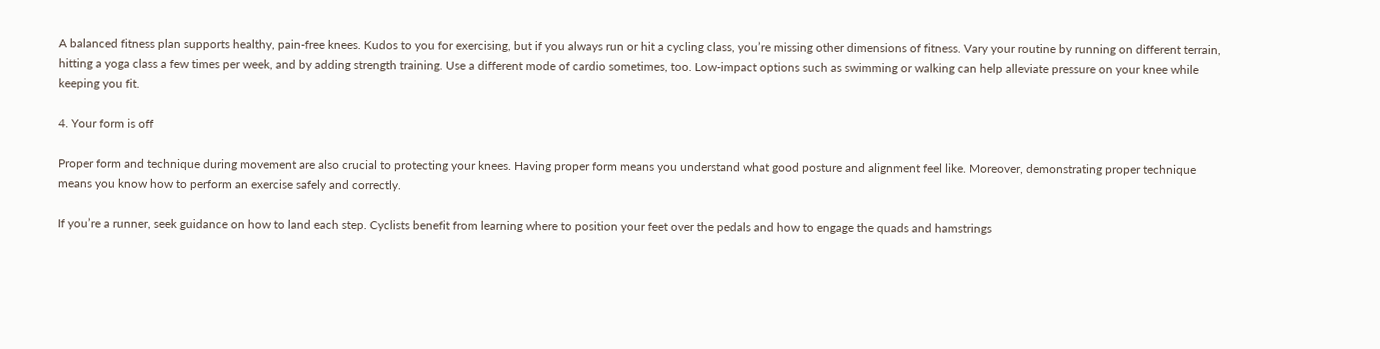A balanced fitness plan supports healthy, pain-free knees. Kudos to you for exercising, but if you always run or hit a cycling class, you’re missing other dimensions of fitness. Vary your routine by running on different terrain, hitting a yoga class a few times per week, and by adding strength training. Use a different mode of cardio sometimes, too. Low-impact options such as swimming or walking can help alleviate pressure on your knee while keeping you fit.

4. Your form is off

Proper form and technique during movement are also crucial to protecting your knees. Having proper form means you understand what good posture and alignment feel like. Moreover, demonstrating proper technique means you know how to perform an exercise safely and correctly.

If you’re a runner, seek guidance on how to land each step. Cyclists benefit from learning where to position your feet over the pedals and how to engage the quads and hamstrings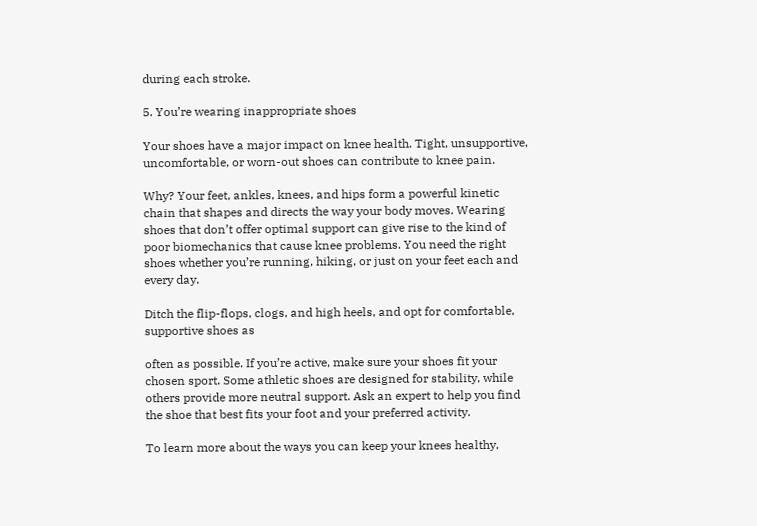during each stroke.

5. You’re wearing inappropriate shoes

Your shoes have a major impact on knee health. Tight, unsupportive, uncomfortable, or worn-out shoes can contribute to knee pain.

Why? Your feet, ankles, knees, and hips form a powerful kinetic chain that shapes and directs the way your body moves. Wearing shoes that don’t offer optimal support can give rise to the kind of poor biomechanics that cause knee problems. You need the right shoes whether you’re running, hiking, or just on your feet each and every day.

Ditch the flip-flops, clogs, and high heels, and opt for comfortable, supportive shoes as

often as possible. If you’re active, make sure your shoes fit your chosen sport. Some athletic shoes are designed for stability, while others provide more neutral support. Ask an expert to help you find the shoe that best fits your foot and your preferred activity.

To learn more about the ways you can keep your knees healthy,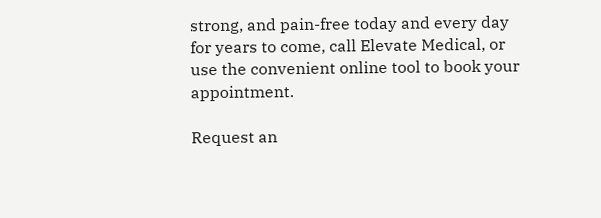strong, and pain-free today and every day for years to come, call Elevate Medical, or use the convenient online tool to book your appointment.

Request an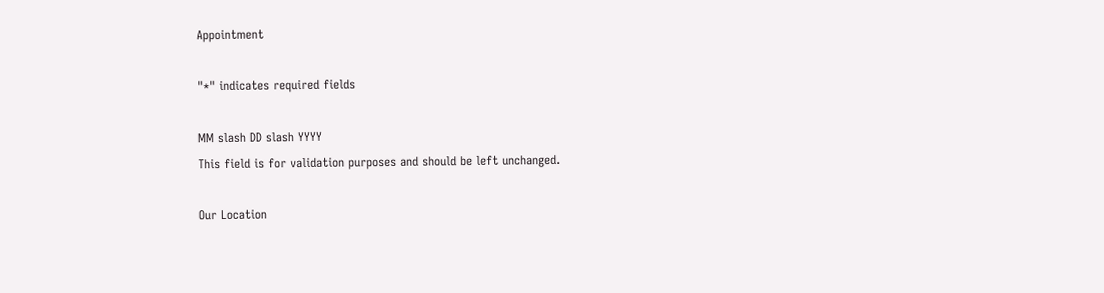Appointment

"*" indicates required fields

MM slash DD slash YYYY
This field is for validation purposes and should be left unchanged.

Our Location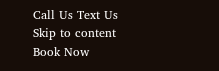Call Us Text Us
Skip to content
Book Now